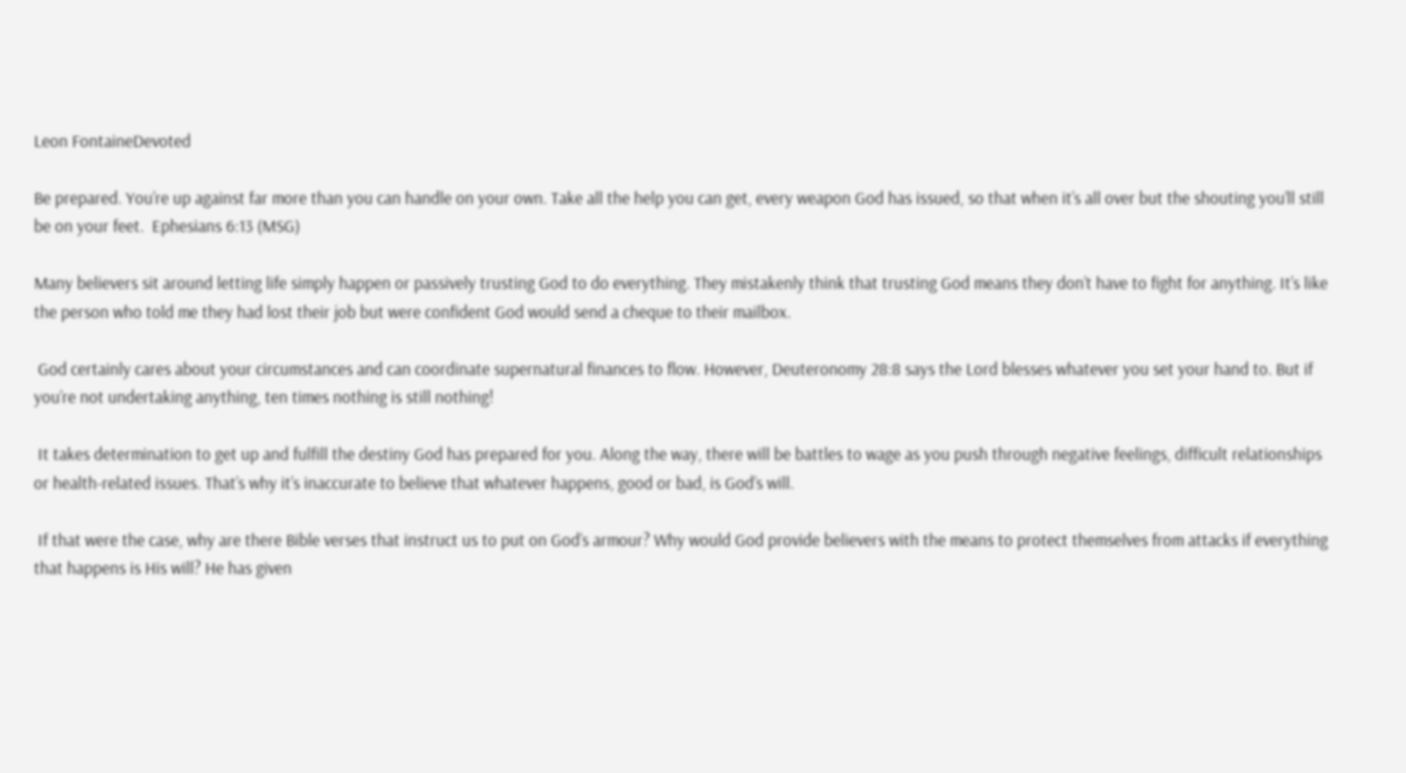Leon FontaineDevoted

Be prepared. You’re up against far more than you can handle on your own. Take all the help you can get, every weapon God has issued, so that when it’s all over but the shouting you’ll still be on your feet.  Ephesians 6:13 (MSG)

Many believers sit around letting life simply happen or passively trusting God to do everything. They mistakenly think that trusting God means they don’t have to fight for anything. It’s like the person who told me they had lost their job but were confident God would send a cheque to their mailbox.

 God certainly cares about your circumstances and can coordinate supernatural finances to flow. However, Deuteronomy 28:8 says the Lord blesses whatever you set your hand to. But if you’re not undertaking anything, ten times nothing is still nothing!

 It takes determination to get up and fulfill the destiny God has prepared for you. Along the way, there will be battles to wage as you push through negative feelings, difficult relationships or health-related issues. That’s why it’s inaccurate to believe that whatever happens, good or bad, is God’s will.

 If that were the case, why are there Bible verses that instruct us to put on God’s armour? Why would God provide believers with the means to protect themselves from attacks if everything that happens is His will? He has given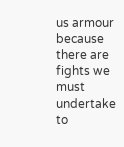us armour because there are fights we must undertake to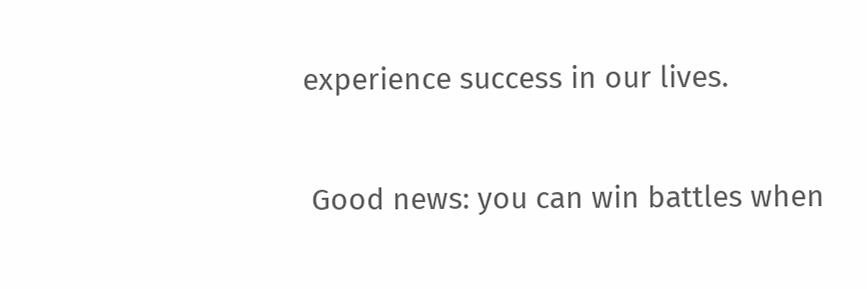experience success in our lives.

 Good news: you can win battles when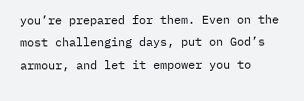you’re prepared for them. Even on the most challenging days, put on God’s armour, and let it empower you to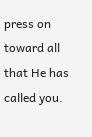press on toward all that He has called you.